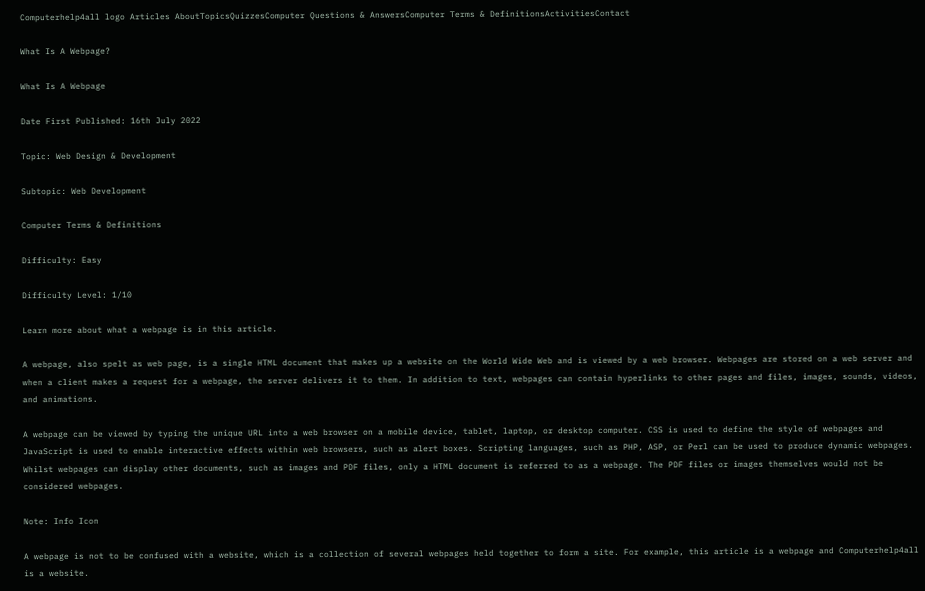Computerhelp4all logo Articles AboutTopicsQuizzesComputer Questions & AnswersComputer Terms & DefinitionsActivitiesContact

What Is A Webpage?

What Is A Webpage

Date First Published: 16th July 2022

Topic: Web Design & Development

Subtopic: Web Development

Computer Terms & Definitions

Difficulty: Easy

Difficulty Level: 1/10

Learn more about what a webpage is in this article.

A webpage, also spelt as web page, is a single HTML document that makes up a website on the World Wide Web and is viewed by a web browser. Webpages are stored on a web server and when a client makes a request for a webpage, the server delivers it to them. In addition to text, webpages can contain hyperlinks to other pages and files, images, sounds, videos, and animations.

A webpage can be viewed by typing the unique URL into a web browser on a mobile device, tablet, laptop, or desktop computer. CSS is used to define the style of webpages and JavaScript is used to enable interactive effects within web browsers, such as alert boxes. Scripting languages, such as PHP, ASP, or Perl can be used to produce dynamic webpages. Whilst webpages can display other documents, such as images and PDF files, only a HTML document is referred to as a webpage. The PDF files or images themselves would not be considered webpages.

Note: Info Icon

A webpage is not to be confused with a website, which is a collection of several webpages held together to form a site. For example, this article is a webpage and Computerhelp4all is a website.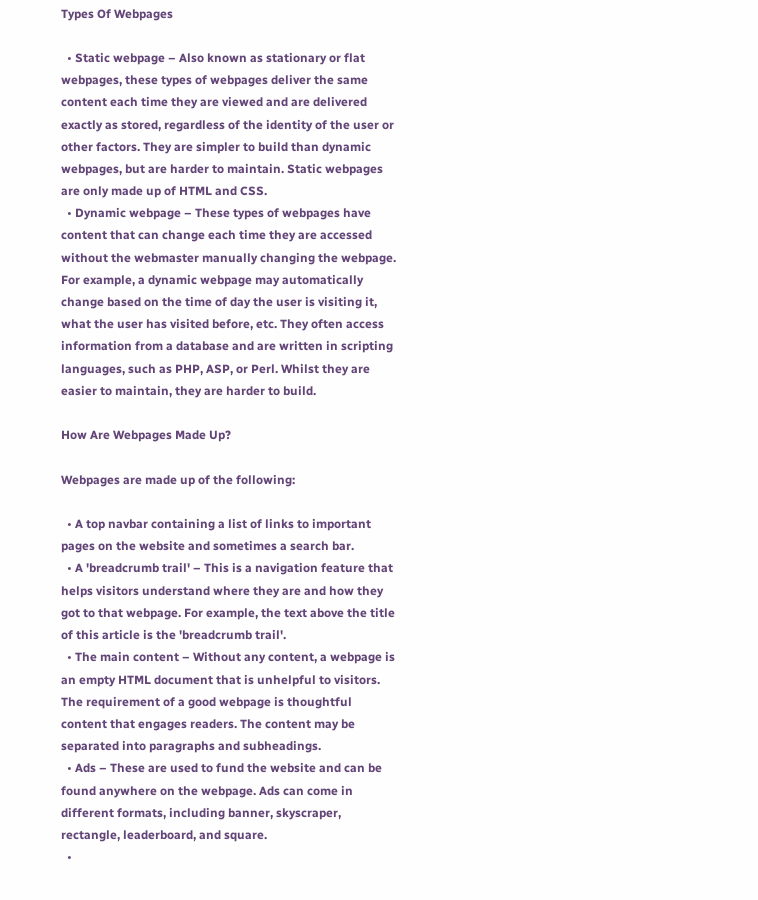Types Of Webpages

  • Static webpage – Also known as stationary or flat webpages, these types of webpages deliver the same content each time they are viewed and are delivered exactly as stored, regardless of the identity of the user or other factors. They are simpler to build than dynamic webpages, but are harder to maintain. Static webpages are only made up of HTML and CSS.
  • Dynamic webpage – These types of webpages have content that can change each time they are accessed without the webmaster manually changing the webpage. For example, a dynamic webpage may automatically change based on the time of day the user is visiting it, what the user has visited before, etc. They often access information from a database and are written in scripting languages, such as PHP, ASP, or Perl. Whilst they are easier to maintain, they are harder to build.

How Are Webpages Made Up?

Webpages are made up of the following:

  • A top navbar containing a list of links to important pages on the website and sometimes a search bar.
  • A 'breadcrumb trail' – This is a navigation feature that helps visitors understand where they are and how they got to that webpage. For example, the text above the title of this article is the 'breadcrumb trail'.
  • The main content – Without any content, a webpage is an empty HTML document that is unhelpful to visitors. The requirement of a good webpage is thoughtful content that engages readers. The content may be separated into paragraphs and subheadings.
  • Ads – These are used to fund the website and can be found anywhere on the webpage. Ads can come in different formats, including banner, skyscraper, rectangle, leaderboard, and square.
  •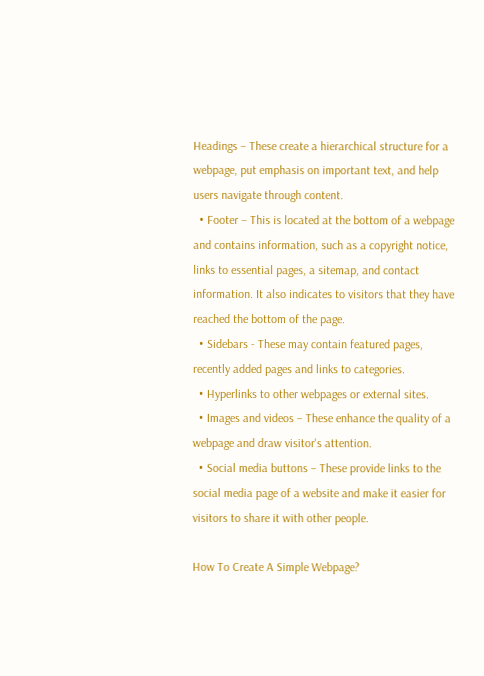Headings – These create a hierarchical structure for a webpage, put emphasis on important text, and help users navigate through content.
  • Footer – This is located at the bottom of a webpage and contains information, such as a copyright notice, links to essential pages, a sitemap, and contact information. It also indicates to visitors that they have reached the bottom of the page.
  • Sidebars - These may contain featured pages, recently added pages and links to categories.
  • Hyperlinks to other webpages or external sites.
  • Images and videos – These enhance the quality of a webpage and draw visitor's attention.
  • Social media buttons – These provide links to the social media page of a website and make it easier for visitors to share it with other people.

How To Create A Simple Webpage?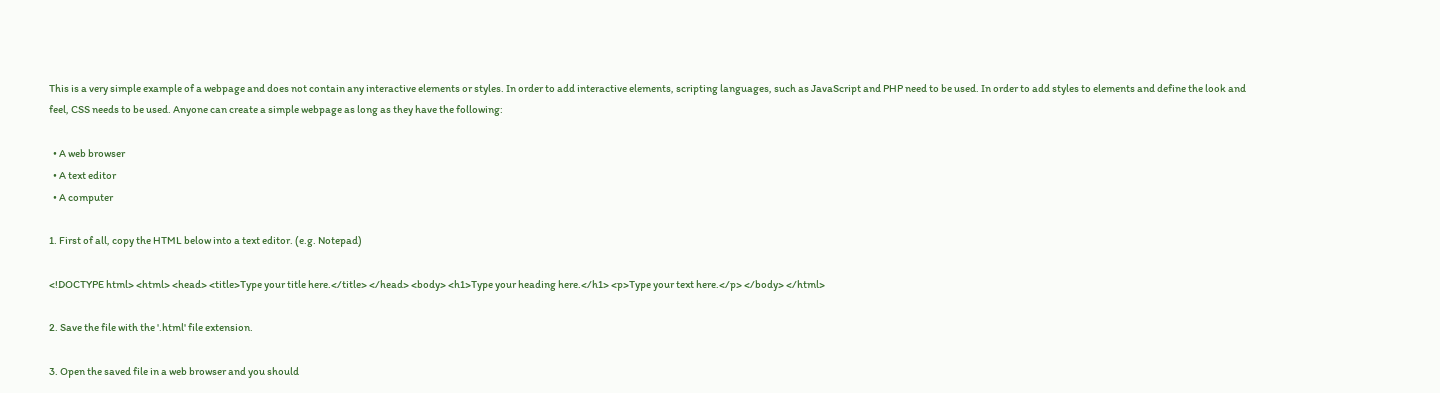This is a very simple example of a webpage and does not contain any interactive elements or styles. In order to add interactive elements, scripting languages, such as JavaScript and PHP need to be used. In order to add styles to elements and define the look and feel, CSS needs to be used. Anyone can create a simple webpage as long as they have the following:

  • A web browser
  • A text editor
  • A computer

1. First of all, copy the HTML below into a text editor. (e.g. Notepad)

<!DOCTYPE html> <html> <head> <title>Type your title here.</title> </head> <body> <h1>Type your heading here.</h1> <p>Type your text here.</p> </body> </html>

2. Save the file with the '.html' file extension.

3. Open the saved file in a web browser and you should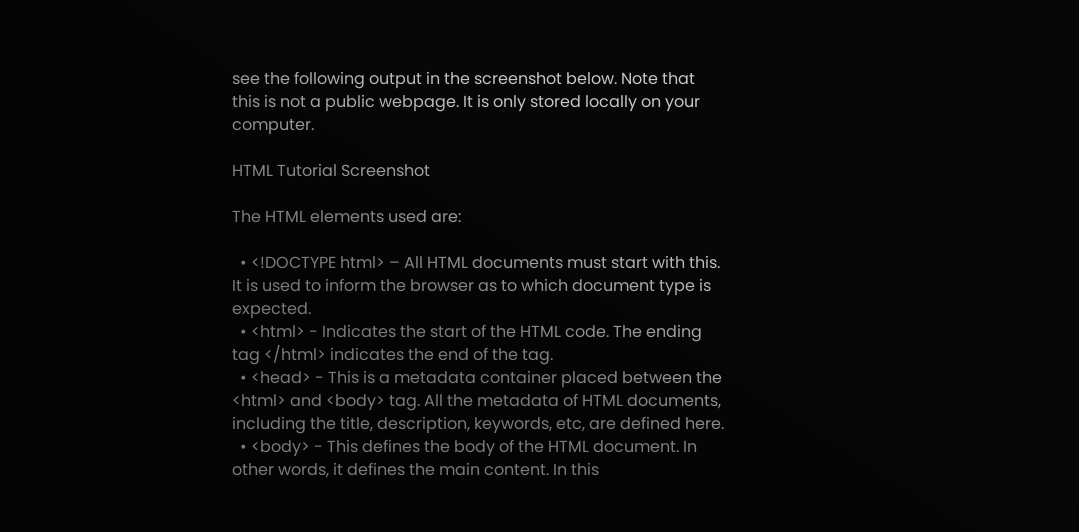see the following output in the screenshot below. Note that this is not a public webpage. It is only stored locally on your computer.

HTML Tutorial Screenshot

The HTML elements used are:

  • <!DOCTYPE html> – All HTML documents must start with this. It is used to inform the browser as to which document type is expected.
  • <html> - Indicates the start of the HTML code. The ending tag </html> indicates the end of the tag.
  • <head> - This is a metadata container placed between the <html> and <body> tag. All the metadata of HTML documents, including the title, description, keywords, etc, are defined here.
  • <body> - This defines the body of the HTML document. In other words, it defines the main content. In this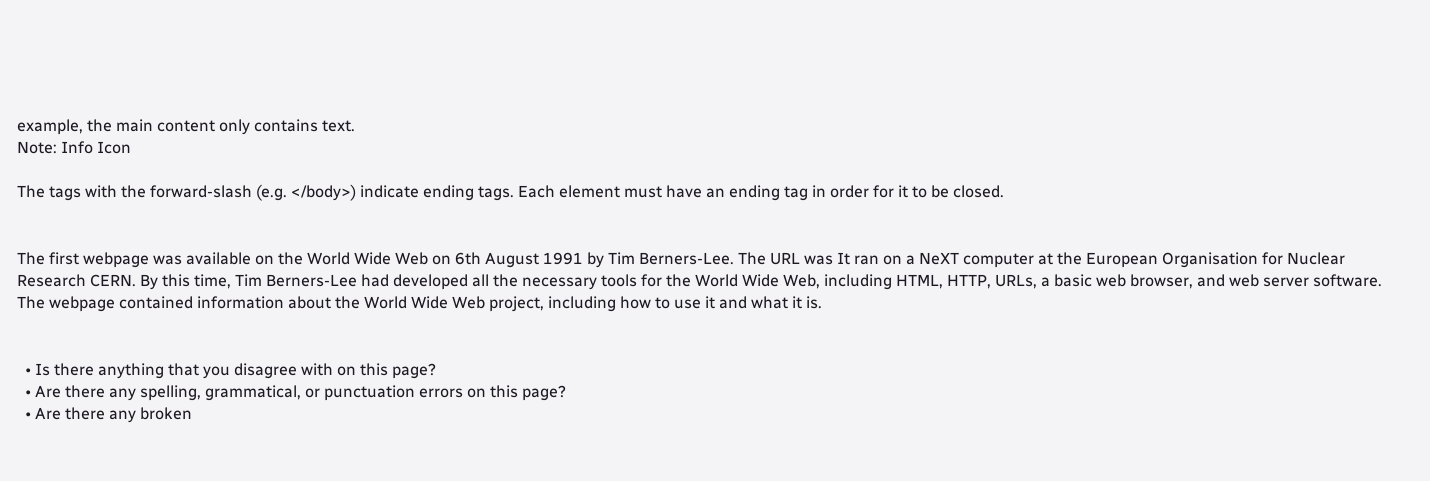example, the main content only contains text.
Note: Info Icon

The tags with the forward-slash (e.g. </body>) indicate ending tags. Each element must have an ending tag in order for it to be closed.


The first webpage was available on the World Wide Web on 6th August 1991 by Tim Berners-Lee. The URL was It ran on a NeXT computer at the European Organisation for Nuclear Research CERN. By this time, Tim Berners-Lee had developed all the necessary tools for the World Wide Web, including HTML, HTTP, URLs, a basic web browser, and web server software. The webpage contained information about the World Wide Web project, including how to use it and what it is.


  • Is there anything that you disagree with on this page?
  • Are there any spelling, grammatical, or punctuation errors on this page?
  • Are there any broken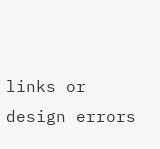links or design errors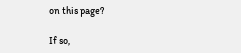on this page?

If so,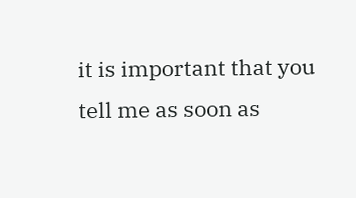it is important that you tell me as soon as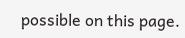possible on this page.